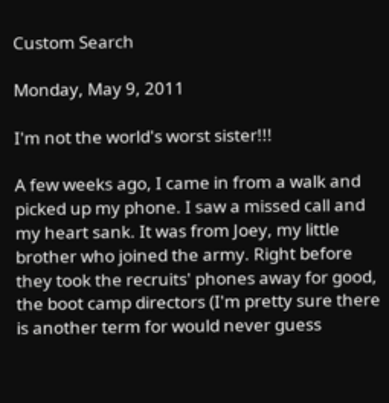Custom Search

Monday, May 9, 2011

I'm not the world's worst sister!!!

A few weeks ago, I came in from a walk and picked up my phone. I saw a missed call and my heart sank. It was from Joey, my little brother who joined the army. Right before they took the recruits' phones away for good, the boot camp directors (I'm pretty sure there is another term for would never guess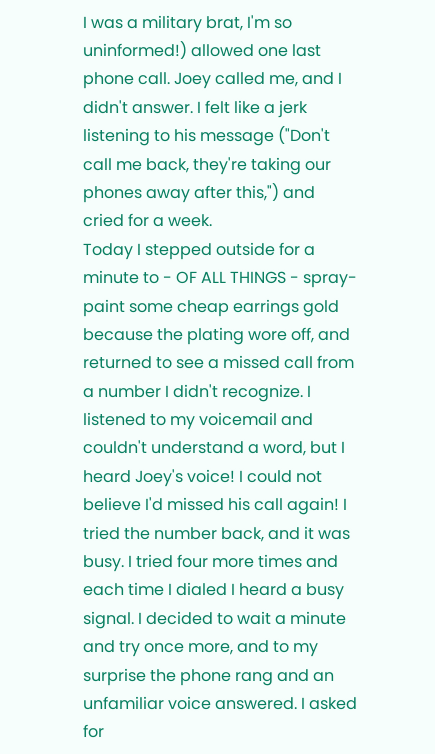I was a military brat, I'm so uninformed!) allowed one last phone call. Joey called me, and I didn't answer. I felt like a jerk listening to his message ("Don't call me back, they're taking our phones away after this,") and cried for a week.
Today I stepped outside for a minute to - OF ALL THINGS - spray-paint some cheap earrings gold because the plating wore off, and returned to see a missed call from a number I didn't recognize. I listened to my voicemail and couldn't understand a word, but I heard Joey's voice! I could not believe I'd missed his call again! I tried the number back, and it was busy. I tried four more times and each time I dialed I heard a busy signal. I decided to wait a minute and try once more, and to my surprise the phone rang and an unfamiliar voice answered. I asked for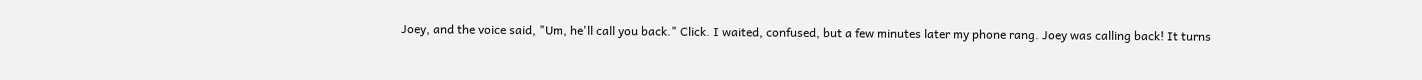Joey, and the voice said, "Um, he'll call you back." Click. I waited, confused, but a few minutes later my phone rang. Joey was calling back! It turns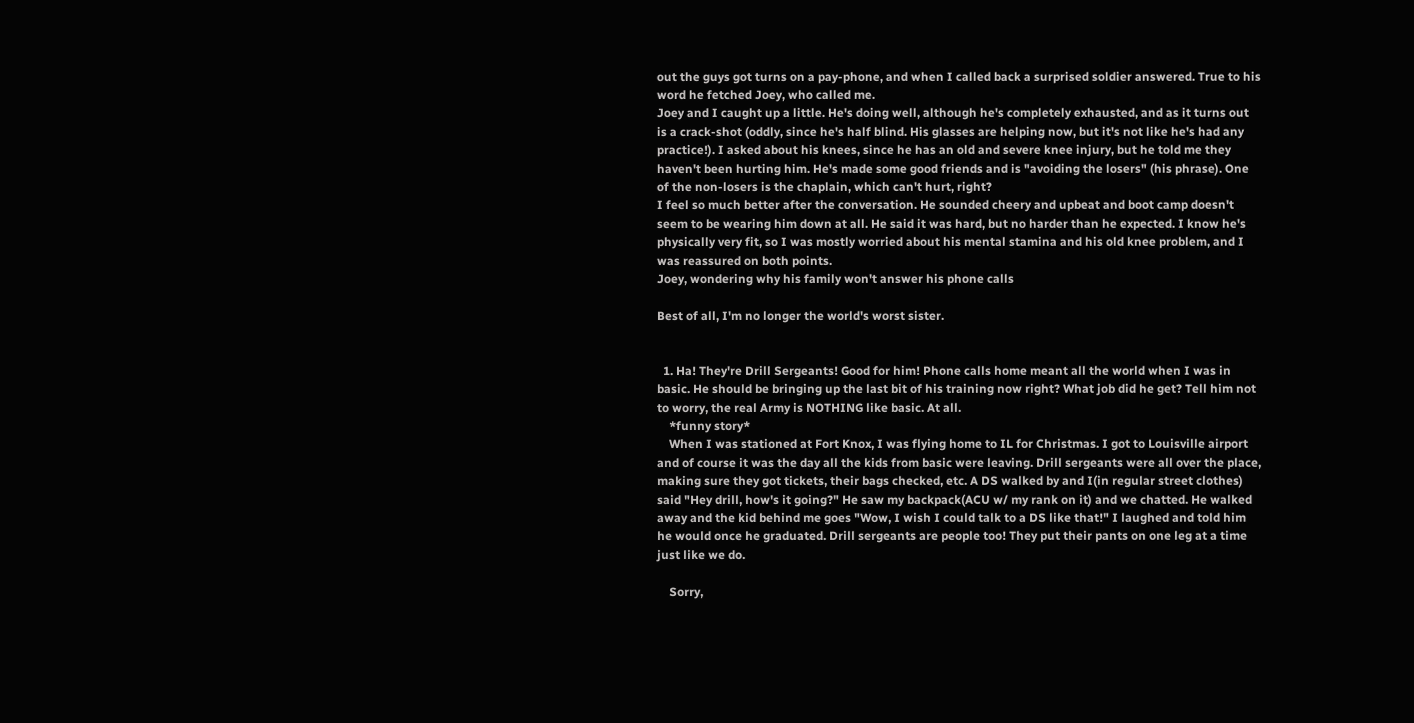out the guys got turns on a pay-phone, and when I called back a surprised soldier answered. True to his word he fetched Joey, who called me.
Joey and I caught up a little. He's doing well, although he's completely exhausted, and as it turns out is a crack-shot (oddly, since he's half blind. His glasses are helping now, but it's not like he's had any practice!). I asked about his knees, since he has an old and severe knee injury, but he told me they haven't been hurting him. He's made some good friends and is "avoiding the losers" (his phrase). One of the non-losers is the chaplain, which can't hurt, right?
I feel so much better after the conversation. He sounded cheery and upbeat and boot camp doesn't seem to be wearing him down at all. He said it was hard, but no harder than he expected. I know he's physically very fit, so I was mostly worried about his mental stamina and his old knee problem, and I was reassured on both points.
Joey, wondering why his family won't answer his phone calls

Best of all, I'm no longer the world's worst sister.


  1. Ha! They're Drill Sergeants! Good for him! Phone calls home meant all the world when I was in basic. He should be bringing up the last bit of his training now right? What job did he get? Tell him not to worry, the real Army is NOTHING like basic. At all.
    *funny story*
    When I was stationed at Fort Knox, I was flying home to IL for Christmas. I got to Louisville airport and of course it was the day all the kids from basic were leaving. Drill sergeants were all over the place, making sure they got tickets, their bags checked, etc. A DS walked by and I(in regular street clothes) said "Hey drill, how's it going?" He saw my backpack(ACU w/ my rank on it) and we chatted. He walked away and the kid behind me goes "Wow, I wish I could talk to a DS like that!" I laughed and told him he would once he graduated. Drill sergeants are people too! They put their pants on one leg at a time just like we do.

    Sorry,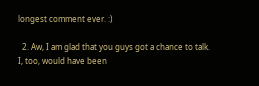longest comment ever. :)

  2. Aw, I am glad that you guys got a chance to talk. I, too, would have been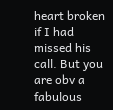heart broken if I had missed his call. But you are obv a fabulous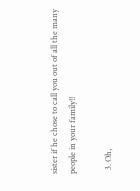sister if he chose to call you out of all the many people in your family!!

  3. Oh,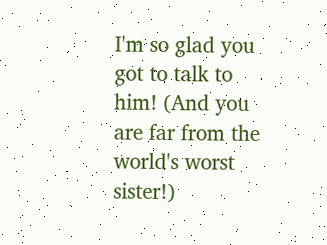I'm so glad you got to talk to him! (And you are far from the world's worst sister!)